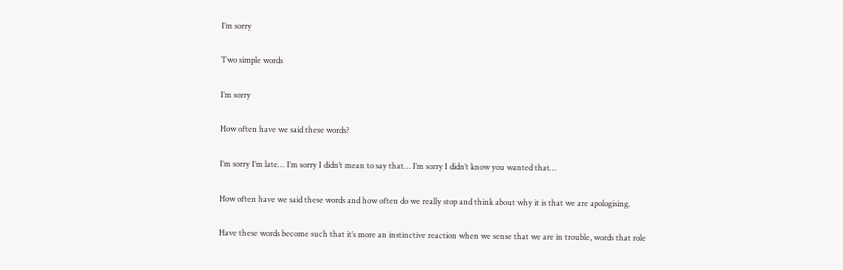I’m sorry

Two simple words

I’m sorry

How often have we said these words?

I’m sorry I’m late… I’m sorry I didn’t mean to say that… I’m sorry I didn’t know you wanted that…

How often have we said these words and how often do we really stop and think about why it is that we are apologising.

Have these words become such that it’s more an instinctive reaction when we sense that we are in trouble, words that role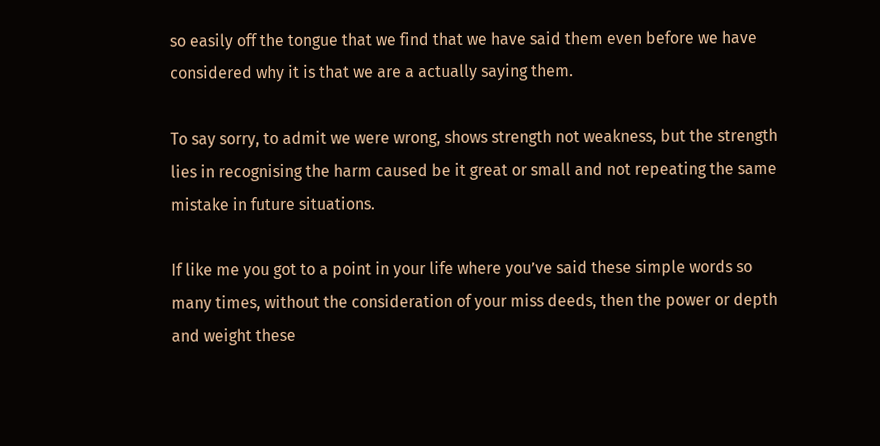so easily off the tongue that we find that we have said them even before we have considered why it is that we are a actually saying them.

To say sorry, to admit we were wrong, shows strength not weakness, but the strength lies in recognising the harm caused be it great or small and not repeating the same mistake in future situations.

If like me you got to a point in your life where you’ve said these simple words so many times, without the consideration of your miss deeds, then the power or depth and weight these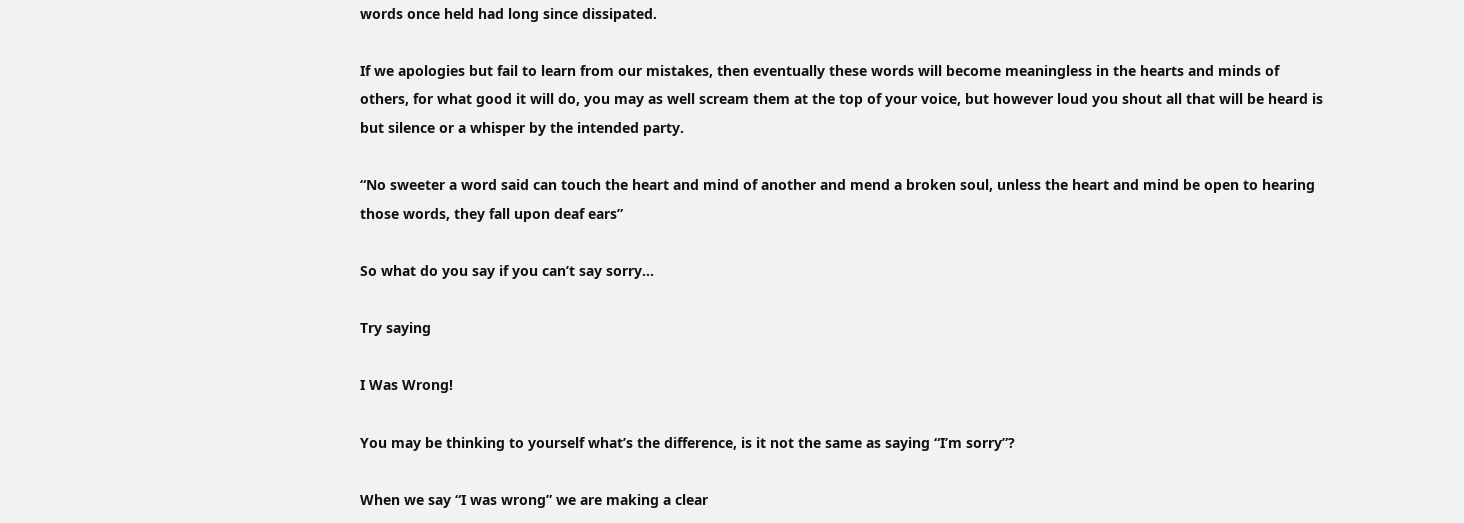words once held had long since dissipated.

If we apologies but fail to learn from our mistakes, then eventually these words will become meaningless in the hearts and minds of others, for what good it will do, you may as well scream them at the top of your voice, but however loud you shout all that will be heard is but silence or a whisper by the intended party.

“No sweeter a word said can touch the heart and mind of another and mend a broken soul, unless the heart and mind be open to hearing those words, they fall upon deaf ears”

So what do you say if you can’t say sorry…

Try saying

I Was Wrong!

You may be thinking to yourself what’s the difference, is it not the same as saying “I’m sorry”?

When we say “I was wrong” we are making a clear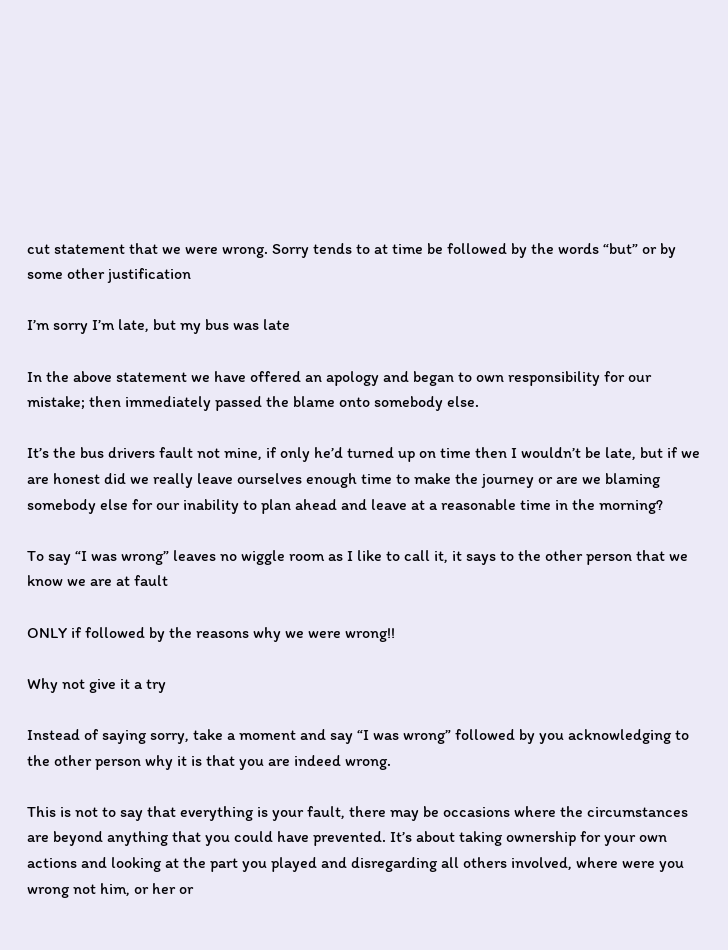cut statement that we were wrong. Sorry tends to at time be followed by the words “but” or by some other justification

I’m sorry I’m late, but my bus was late

In the above statement we have offered an apology and began to own responsibility for our mistake; then immediately passed the blame onto somebody else.

It’s the bus drivers fault not mine, if only he’d turned up on time then I wouldn’t be late, but if we are honest did we really leave ourselves enough time to make the journey or are we blaming somebody else for our inability to plan ahead and leave at a reasonable time in the morning?

To say “I was wrong” leaves no wiggle room as I like to call it, it says to the other person that we know we are at fault

ONLY if followed by the reasons why we were wrong!!

Why not give it a try

Instead of saying sorry, take a moment and say “I was wrong” followed by you acknowledging to the other person why it is that you are indeed wrong.

This is not to say that everything is your fault, there may be occasions where the circumstances are beyond anything that you could have prevented. It’s about taking ownership for your own actions and looking at the part you played and disregarding all others involved, where were you wrong not him, or her or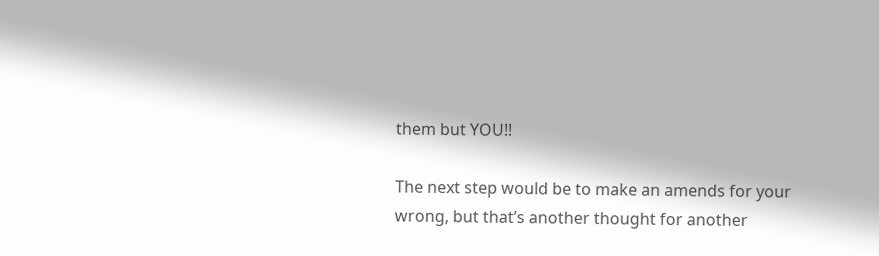them but YOU!!

The next step would be to make an amends for your wrong, but that’s another thought for another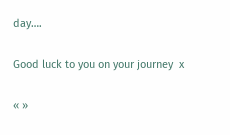day….

Good luck to you on your journey  x

« »